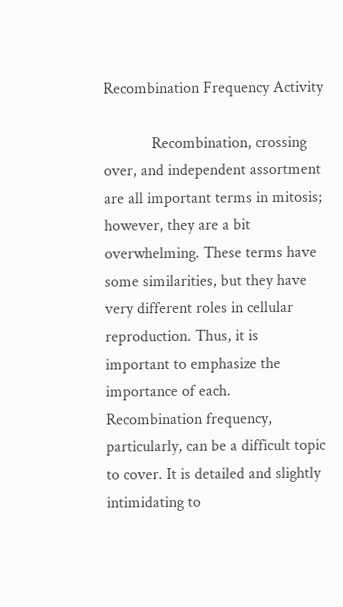Recombination Frequency Activity

            Recombination, crossing over, and independent assortment are all important terms in mitosis; however, they are a bit overwhelming. These terms have some similarities, but they have very different roles in cellular reproduction. Thus, it is important to emphasize the importance of each. Recombination frequency, particularly, can be a difficult topic to cover. It is detailed and slightly intimidating to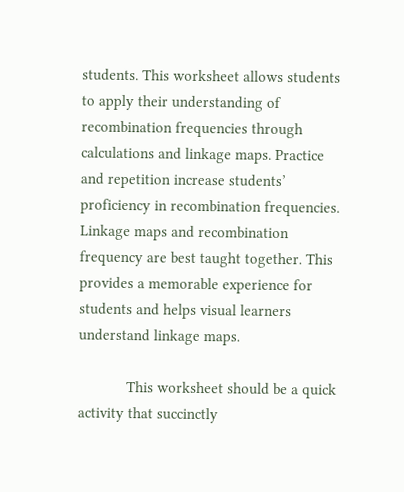students. This worksheet allows students to apply their understanding of recombination frequencies through calculations and linkage maps. Practice and repetition increase students’ proficiency in recombination frequencies. Linkage maps and recombination frequency are best taught together. This provides a memorable experience for students and helps visual learners understand linkage maps.

            This worksheet should be a quick activity that succinctly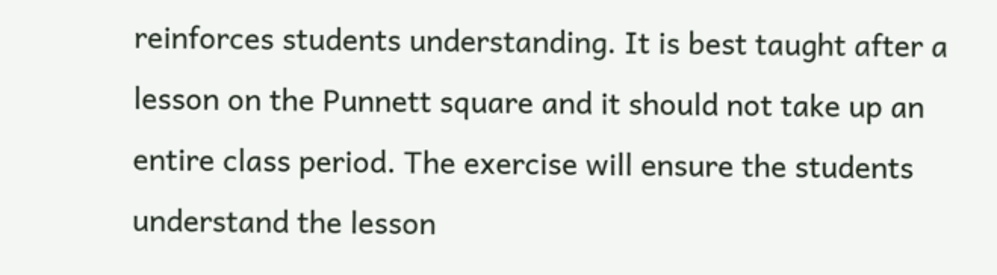reinforces students understanding. It is best taught after a lesson on the Punnett square and it should not take up an entire class period. The exercise will ensure the students understand the lesson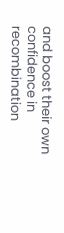and boost their own confidence in recombination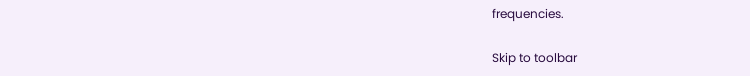frequencies.

Skip to toolbar